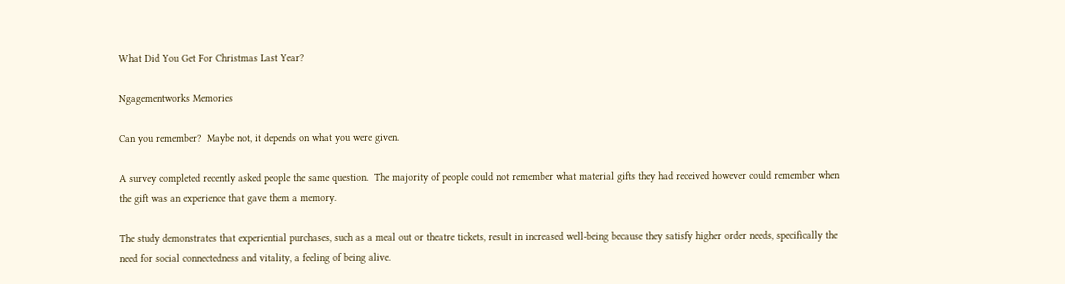What Did You Get For Christmas Last Year?

Ngagementworks Memories

Can you remember?  Maybe not, it depends on what you were given.

A survey completed recently asked people the same question.  The majority of people could not remember what material gifts they had received however could remember when the gift was an experience that gave them a memory.

The study demonstrates that experiential purchases, such as a meal out or theatre tickets, result in increased well-being because they satisfy higher order needs, specifically the need for social connectedness and vitality, a feeling of being alive.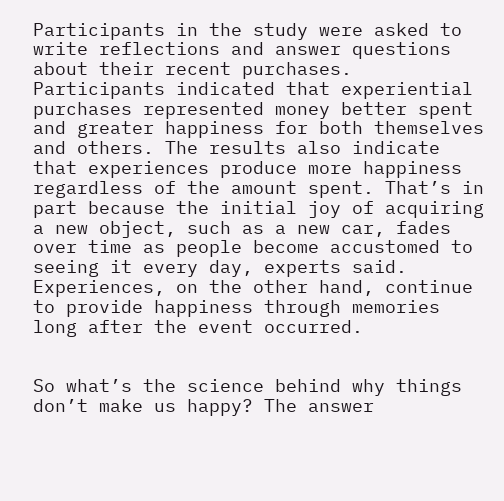Participants in the study were asked to write reflections and answer questions about their recent purchases. Participants indicated that experiential purchases represented money better spent and greater happiness for both themselves and others. The results also indicate that experiences produce more happiness regardless of the amount spent. That’s in part because the initial joy of acquiring a new object, such as a new car, fades over time as people become accustomed to seeing it every day, experts said. Experiences, on the other hand, continue to provide happiness through memories long after the event occurred.


So what’s the science behind why things don’t make us happy? The answer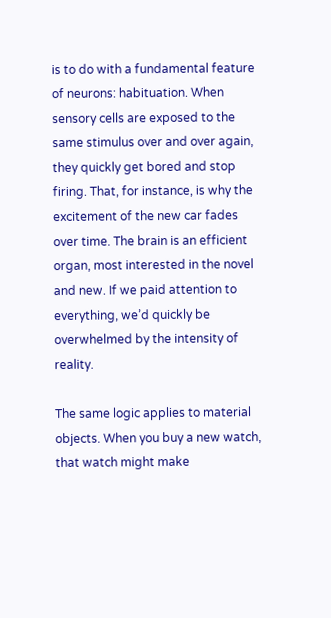is to do with a fundamental feature of neurons: habituation. When sensory cells are exposed to the same stimulus over and over again, they quickly get bored and stop firing. That, for instance, is why the excitement of the new car fades over time. The brain is an efficient organ, most interested in the novel and new. If we paid attention to everything, we’d quickly be overwhelmed by the intensity of reality.

The same logic applies to material objects. When you buy a new watch, that watch might make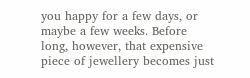you happy for a few days, or maybe a few weeks. Before long, however, that expensive piece of jewellery becomes just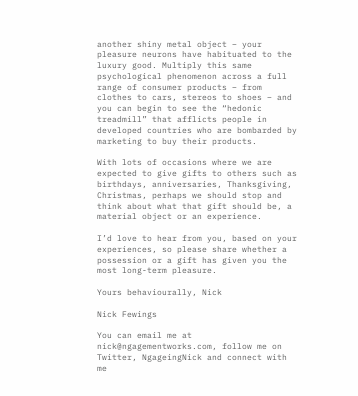another shiny metal object – your pleasure neurons have habituated to the luxury good. Multiply this same psychological phenomenon across a full range of consumer products – from clothes to cars, stereos to shoes – and you can begin to see the “hedonic treadmill” that afflicts people in developed countries who are bombarded by marketing to buy their products.

With lots of occasions where we are expected to give gifts to others such as birthdays, anniversaries, Thanksgiving, Christmas, perhaps we should stop and think about what that gift should be, a material object or an experience.

I’d love to hear from you, based on your experiences, so please share whether a possession or a gift has given you the most long-term pleasure.

Yours behaviourally, Nick

Nick Fewings

You can email me at nick@ngagementworks.com, follow me on Twitter, NgageingNick and connect with me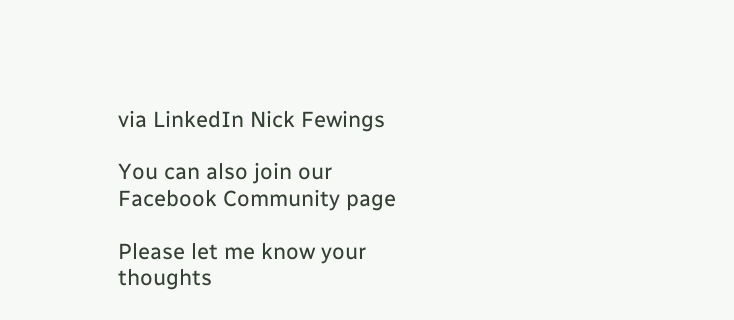via LinkedIn Nick Fewings

You can also join our Facebook Community page

Please let me know your thoughts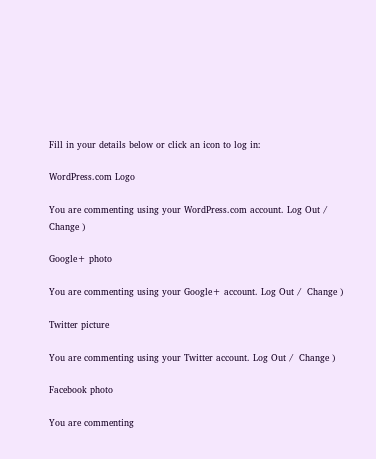Fill in your details below or click an icon to log in:

WordPress.com Logo

You are commenting using your WordPress.com account. Log Out /  Change )

Google+ photo

You are commenting using your Google+ account. Log Out /  Change )

Twitter picture

You are commenting using your Twitter account. Log Out /  Change )

Facebook photo

You are commenting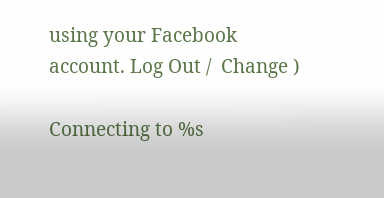using your Facebook account. Log Out /  Change )

Connecting to %s